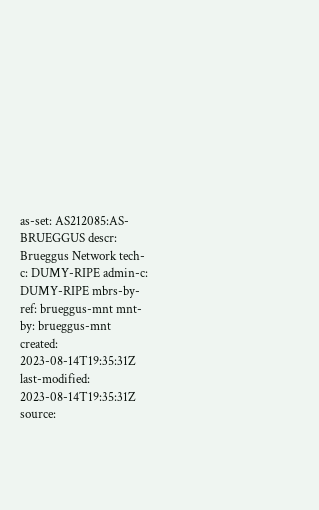as-set: AS212085:AS-BRUEGGUS descr: Brueggus Network tech-c: DUMY-RIPE admin-c: DUMY-RIPE mbrs-by-ref: brueggus-mnt mnt-by: brueggus-mnt created: 2023-08-14T19:35:31Z last-modified: 2023-08-14T19:35:31Z source: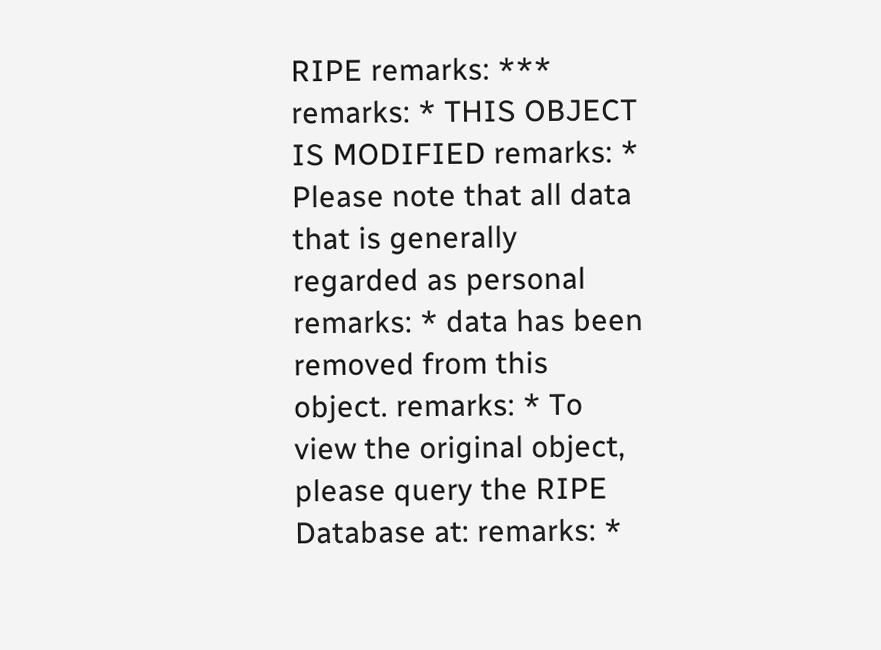RIPE remarks: *** remarks: * THIS OBJECT IS MODIFIED remarks: * Please note that all data that is generally regarded as personal remarks: * data has been removed from this object. remarks: * To view the original object, please query the RIPE Database at: remarks: *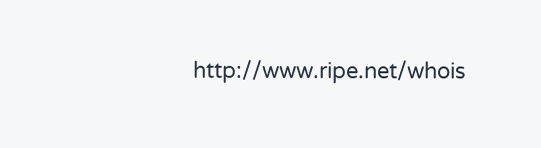http://www.ripe.net/whois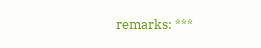remarks: ***